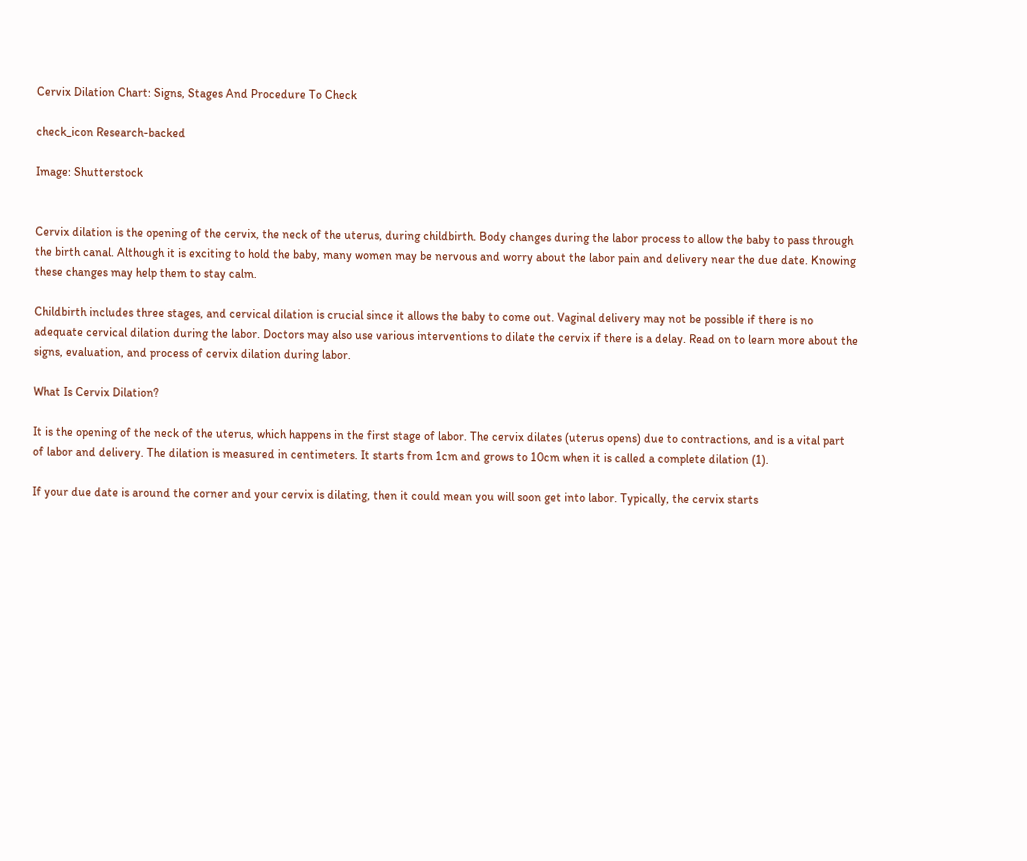Cervix Dilation Chart: Signs, Stages And Procedure To Check

check_icon Research-backed

Image: Shutterstock


Cervix dilation is the opening of the cervix, the neck of the uterus, during childbirth. Body changes during the labor process to allow the baby to pass through the birth canal. Although it is exciting to hold the baby, many women may be nervous and worry about the labor pain and delivery near the due date. Knowing these changes may help them to stay calm.

Childbirth includes three stages, and cervical dilation is crucial since it allows the baby to come out. Vaginal delivery may not be possible if there is no adequate cervical dilation during the labor. Doctors may also use various interventions to dilate the cervix if there is a delay. Read on to learn more about the signs, evaluation, and process of cervix dilation during labor.

What Is Cervix Dilation?

It is the opening of the neck of the uterus, which happens in the first stage of labor. The cervix dilates (uterus opens) due to contractions, and is a vital part of labor and delivery. The dilation is measured in centimeters. It starts from 1cm and grows to 10cm when it is called a complete dilation (1).

If your due date is around the corner and your cervix is dilating, then it could mean you will soon get into labor. Typically, the cervix starts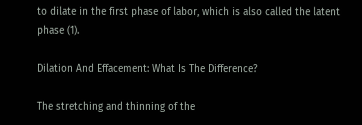to dilate in the first phase of labor, which is also called the latent phase (1).

Dilation And Effacement: What Is The Difference?

The stretching and thinning of the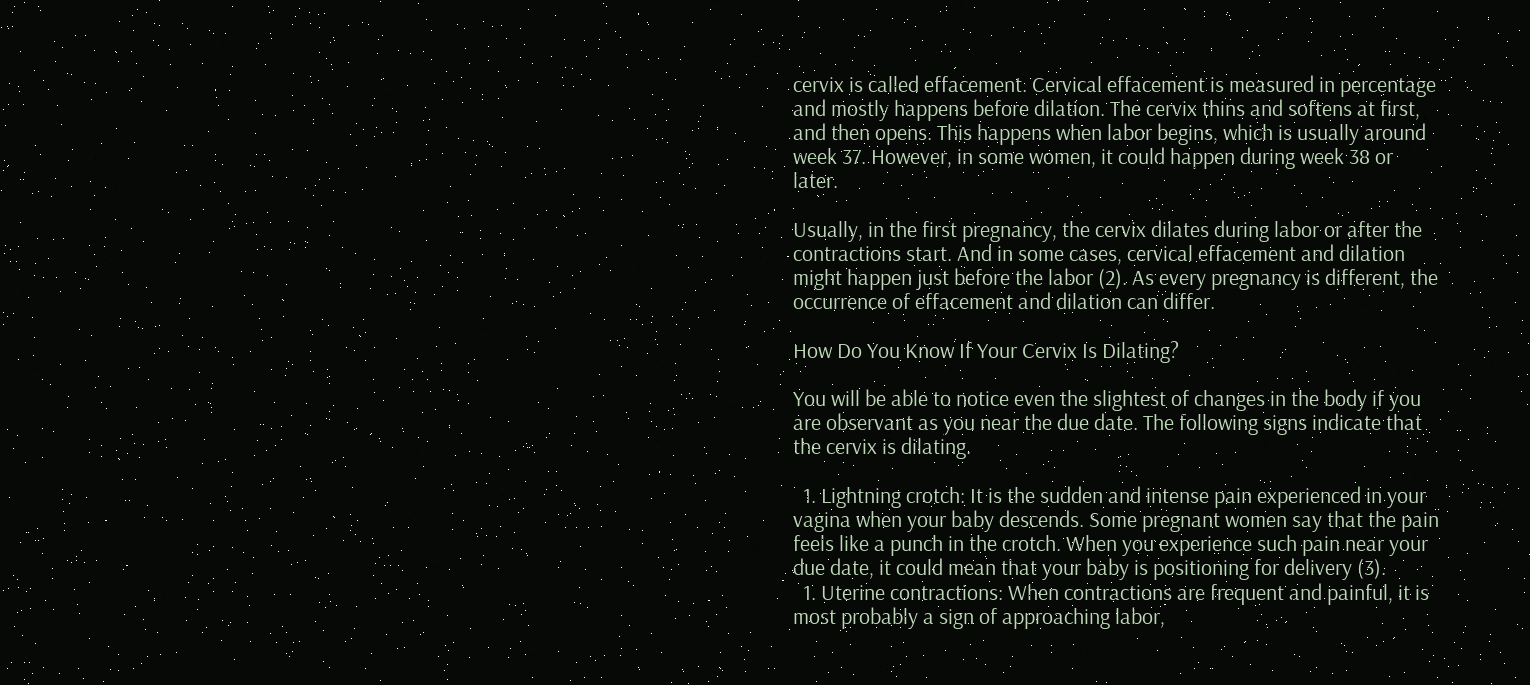cervix is called effacement. Cervical effacement is measured in percentage and mostly happens before dilation. The cervix thins and softens at first, and then opens. This happens when labor begins, which is usually around week 37. However, in some women, it could happen during week 38 or later.

Usually, in the first pregnancy, the cervix dilates during labor or after the contractions start. And in some cases, cervical effacement and dilation might happen just before the labor (2). As every pregnancy is different, the occurrence of effacement and dilation can differ.

How Do You Know If Your Cervix Is Dilating?

You will be able to notice even the slightest of changes in the body if you are observant as you near the due date. The following signs indicate that the cervix is dilating.

  1. Lightning crotch: It is the sudden and intense pain experienced in your vagina when your baby descends. Some pregnant women say that the pain feels like a punch in the crotch. When you experience such pain near your due date, it could mean that your baby is positioning for delivery (3).
  1. Uterine contractions: When contractions are frequent and painful, it is most probably a sign of approaching labor,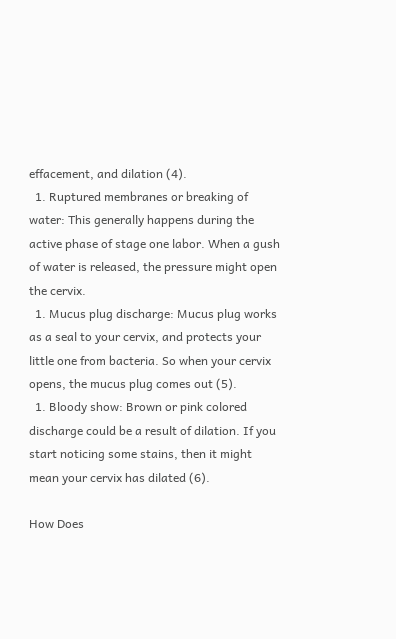effacement, and dilation (4).
  1. Ruptured membranes or breaking of water: This generally happens during the active phase of stage one labor. When a gush of water is released, the pressure might open the cervix.
  1. Mucus plug discharge: Mucus plug works as a seal to your cervix, and protects your little one from bacteria. So when your cervix opens, the mucus plug comes out (5).
  1. Bloody show: Brown or pink colored discharge could be a result of dilation. If you start noticing some stains, then it might mean your cervix has dilated (6).

How Does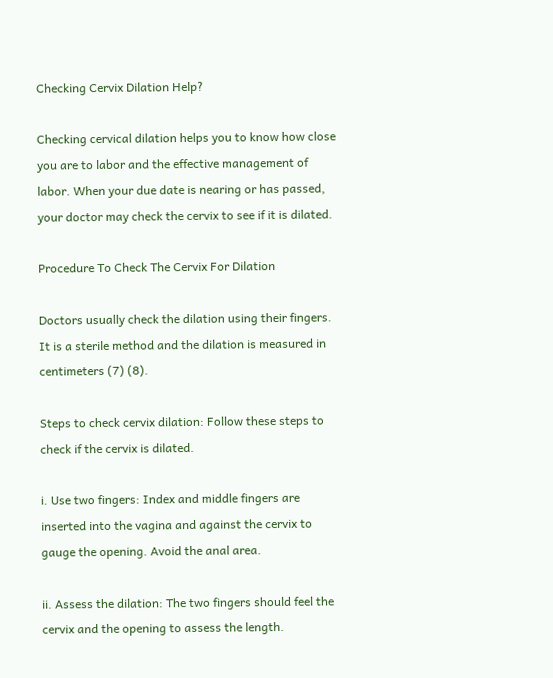Checking Cervix Dilation Help?

Checking cervical dilation helps you to know how close you are to labor and the effective management of labor. When your due date is nearing or has passed, your doctor may check the cervix to see if it is dilated.

Procedure To Check The Cervix For Dilation

Doctors usually check the dilation using their fingers. It is a sterile method and the dilation is measured in centimeters (7) (8).

Steps to check cervix dilation: Follow these steps to check if the cervix is dilated.

i. Use two fingers: Index and middle fingers are inserted into the vagina and against the cervix to gauge the opening. Avoid the anal area.

ii. Assess the dilation: The two fingers should feel the cervix and the opening to assess the length.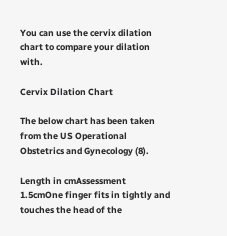You can use the cervix dilation chart to compare your dilation with.

Cervix Dilation Chart

The below chart has been taken from the US Operational Obstetrics and Gynecology (8).

Length in cmAssessment
1.5cmOne finger fits in tightly and touches the head of the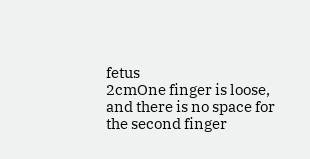fetus
2cmOne finger is loose, and there is no space for the second finger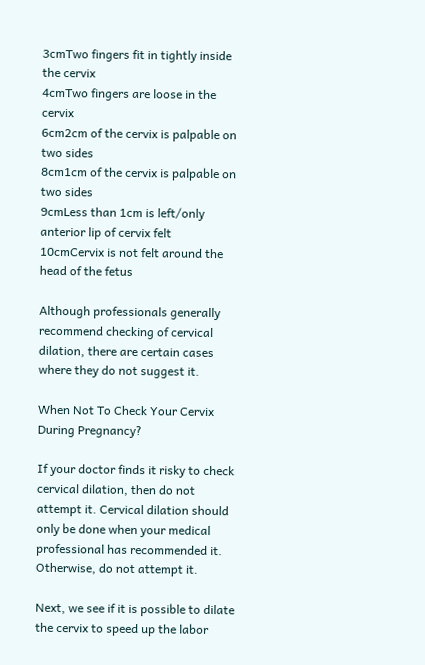3cmTwo fingers fit in tightly inside the cervix
4cmTwo fingers are loose in the cervix
6cm2cm of the cervix is palpable on two sides
8cm1cm of the cervix is palpable on two sides
9cmLess than 1cm is left/only anterior lip of cervix felt
10cmCervix is not felt around the head of the fetus

Although professionals generally recommend checking of cervical dilation, there are certain cases where they do not suggest it.

When Not To Check Your Cervix During Pregnancy?

If your doctor finds it risky to check cervical dilation, then do not attempt it. Cervical dilation should only be done when your medical professional has recommended it. Otherwise, do not attempt it.

Next, we see if it is possible to dilate the cervix to speed up the labor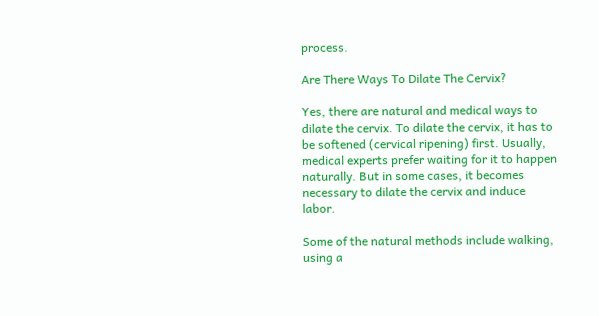process.

Are There Ways To Dilate The Cervix?

Yes, there are natural and medical ways to dilate the cervix. To dilate the cervix, it has to be softened (cervical ripening) first. Usually, medical experts prefer waiting for it to happen naturally. But in some cases, it becomes necessary to dilate the cervix and induce labor.

Some of the natural methods include walking, using a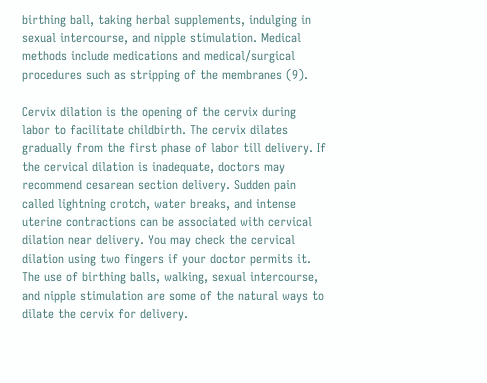birthing ball, taking herbal supplements, indulging in sexual intercourse, and nipple stimulation. Medical methods include medications and medical/surgical procedures such as stripping of the membranes (9).

Cervix dilation is the opening of the cervix during labor to facilitate childbirth. The cervix dilates gradually from the first phase of labor till delivery. If the cervical dilation is inadequate, doctors may recommend cesarean section delivery. Sudden pain called lightning crotch, water breaks, and intense uterine contractions can be associated with cervical dilation near delivery. You may check the cervical dilation using two fingers if your doctor permits it. The use of birthing balls, walking, sexual intercourse, and nipple stimulation are some of the natural ways to dilate the cervix for delivery.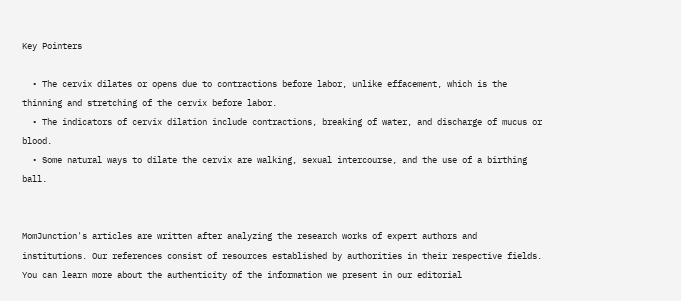Key Pointers

  • The cervix dilates or opens due to contractions before labor, unlike effacement, which is the thinning and stretching of the cervix before labor.
  • The indicators of cervix dilation include contractions, breaking of water, and discharge of mucus or blood.
  • Some natural ways to dilate the cervix are walking, sexual intercourse, and the use of a birthing ball.


MomJunction's articles are written after analyzing the research works of expert authors and institutions. Our references consist of resources established by authorities in their respective fields. You can learn more about the authenticity of the information we present in our editorial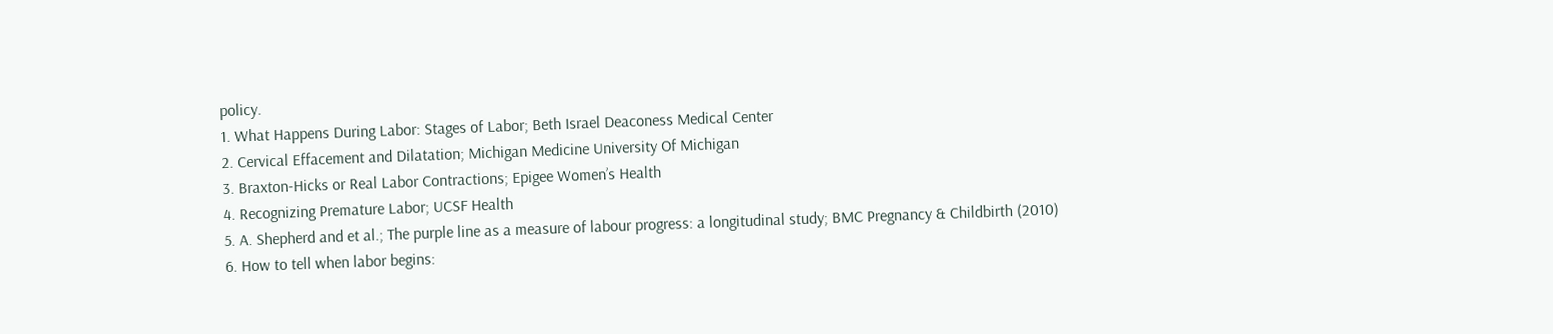policy.
1. What Happens During Labor: Stages of Labor; Beth Israel Deaconess Medical Center
2. Cervical Effacement and Dilatation; Michigan Medicine University Of Michigan
3. Braxton-Hicks or Real Labor Contractions; Epigee Women’s Health
4. Recognizing Premature Labor; UCSF Health
5. A. Shepherd and et al.; The purple line as a measure of labour progress: a longitudinal study; BMC Pregnancy & Childbirth (2010)
6. How to tell when labor begins: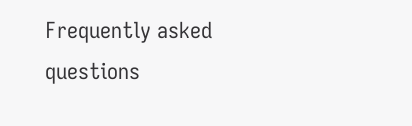Frequently asked questions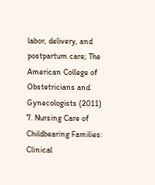labor, delivery, and postpartum care; The American College of Obstetricians and Gynecologists (2011)
7. Nursing Care of Childbearing Families: Clinical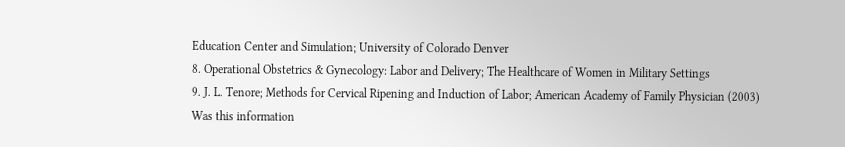Education Center and Simulation; University of Colorado Denver
8. Operational Obstetrics & Gynecology: Labor and Delivery; The Healthcare of Women in Military Settings
9. J. L. Tenore; Methods for Cervical Ripening and Induction of Labor; American Academy of Family Physician (2003)
Was this information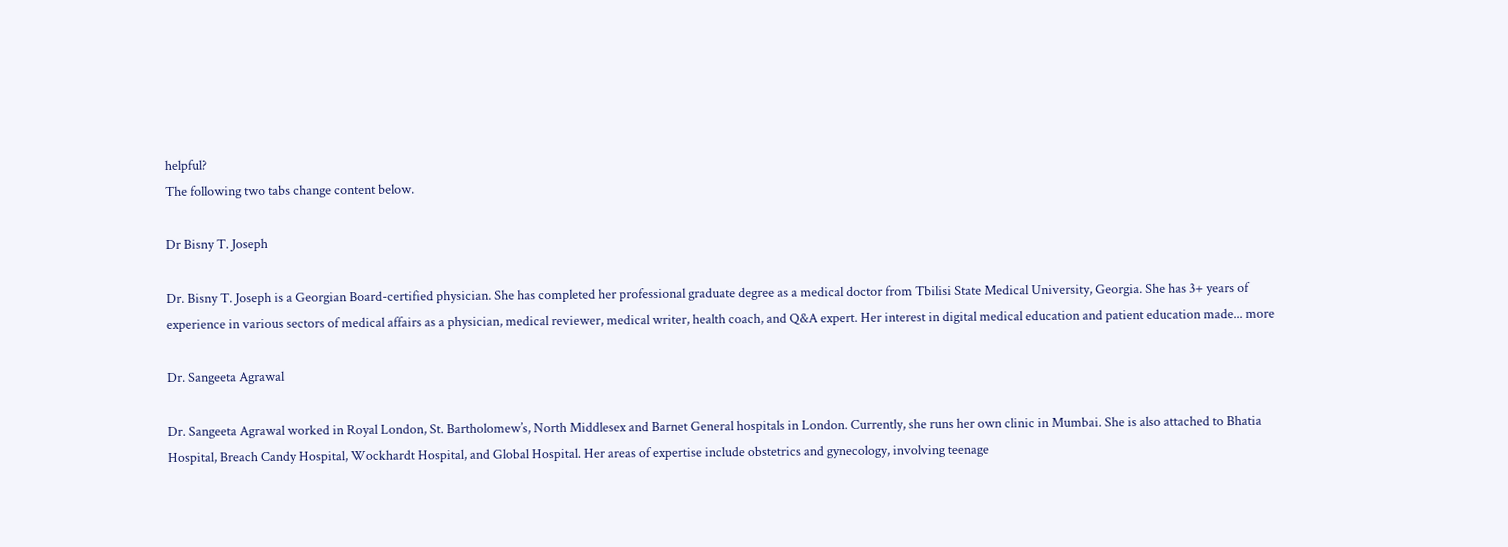helpful?
The following two tabs change content below.

Dr Bisny T. Joseph

Dr. Bisny T. Joseph is a Georgian Board-certified physician. She has completed her professional graduate degree as a medical doctor from Tbilisi State Medical University, Georgia. She has 3+ years of experience in various sectors of medical affairs as a physician, medical reviewer, medical writer, health coach, and Q&A expert. Her interest in digital medical education and patient education made... more

Dr. Sangeeta Agrawal

Dr. Sangeeta Agrawal worked in Royal London, St. Bartholomew’s, North Middlesex and Barnet General hospitals in London. Currently, she runs her own clinic in Mumbai. She is also attached to Bhatia Hospital, Breach Candy Hospital, Wockhardt Hospital, and Global Hospital. Her areas of expertise include obstetrics and gynecology, involving teenage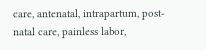care, antenatal, intrapartum, post-natal care, painless labor,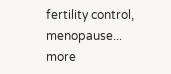fertility control, menopause... more